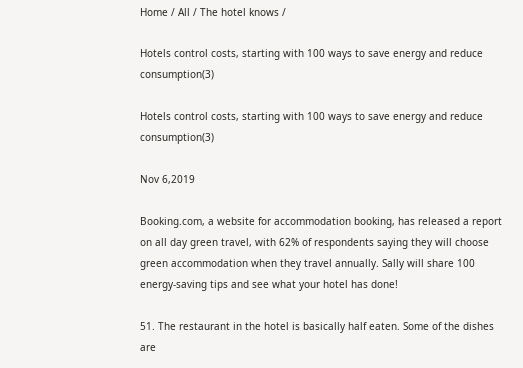Home / All / The hotel knows /

Hotels control costs, starting with 100 ways to save energy and reduce consumption(3)

Hotels control costs, starting with 100 ways to save energy and reduce consumption(3)

Nov 6,2019

Booking.com, a website for accommodation booking, has released a report on all day green travel, with 62% of respondents saying they will choose green accommodation when they travel annually. Sally will share 100 energy-saving tips and see what your hotel has done!

51. The restaurant in the hotel is basically half eaten. Some of the dishes are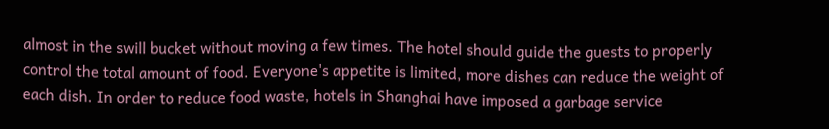almost in the swill bucket without moving a few times. The hotel should guide the guests to properly control the total amount of food. Everyone's appetite is limited, more dishes can reduce the weight of each dish. In order to reduce food waste, hotels in Shanghai have imposed a garbage service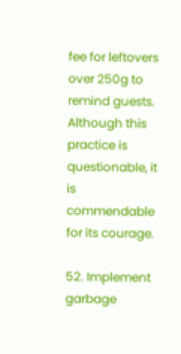fee for leftovers over 250g to remind guests. Although this practice is questionable, it is commendable for its courage.

52. Implement garbage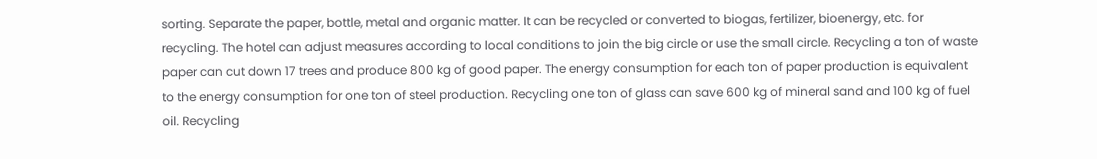sorting. Separate the paper, bottle, metal and organic matter. It can be recycled or converted to biogas, fertilizer, bioenergy, etc. for recycling. The hotel can adjust measures according to local conditions to join the big circle or use the small circle. Recycling a ton of waste paper can cut down 17 trees and produce 800 kg of good paper. The energy consumption for each ton of paper production is equivalent to the energy consumption for one ton of steel production. Recycling one ton of glass can save 600 kg of mineral sand and 100 kg of fuel oil. Recycling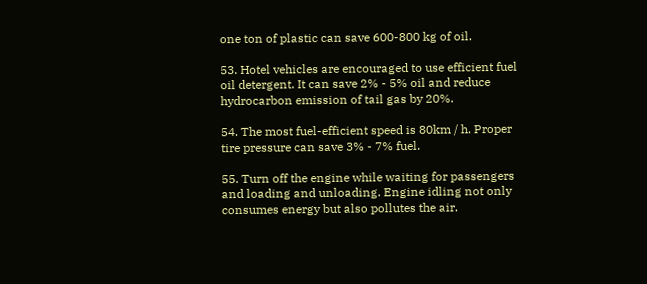one ton of plastic can save 600-800 kg of oil.

53. Hotel vehicles are encouraged to use efficient fuel oil detergent. It can save 2% - 5% oil and reduce hydrocarbon emission of tail gas by 20%.

54. The most fuel-efficient speed is 80km / h. Proper tire pressure can save 3% - 7% fuel.

55. Turn off the engine while waiting for passengers and loading and unloading. Engine idling not only consumes energy but also pollutes the air.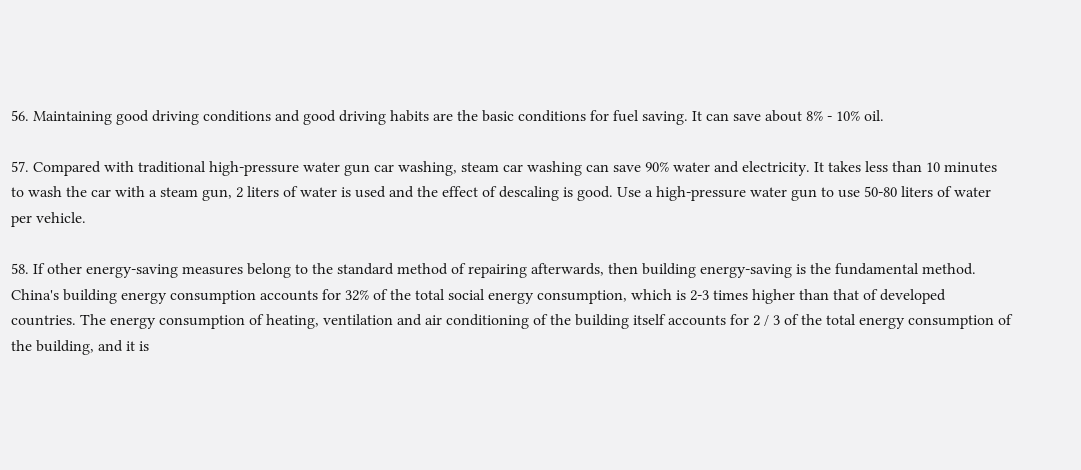56. Maintaining good driving conditions and good driving habits are the basic conditions for fuel saving. It can save about 8% - 10% oil.

57. Compared with traditional high-pressure water gun car washing, steam car washing can save 90% water and electricity. It takes less than 10 minutes to wash the car with a steam gun, 2 liters of water is used and the effect of descaling is good. Use a high-pressure water gun to use 50-80 liters of water per vehicle.

58. If other energy-saving measures belong to the standard method of repairing afterwards, then building energy-saving is the fundamental method. China's building energy consumption accounts for 32% of the total social energy consumption, which is 2-3 times higher than that of developed countries. The energy consumption of heating, ventilation and air conditioning of the building itself accounts for 2 / 3 of the total energy consumption of the building, and it is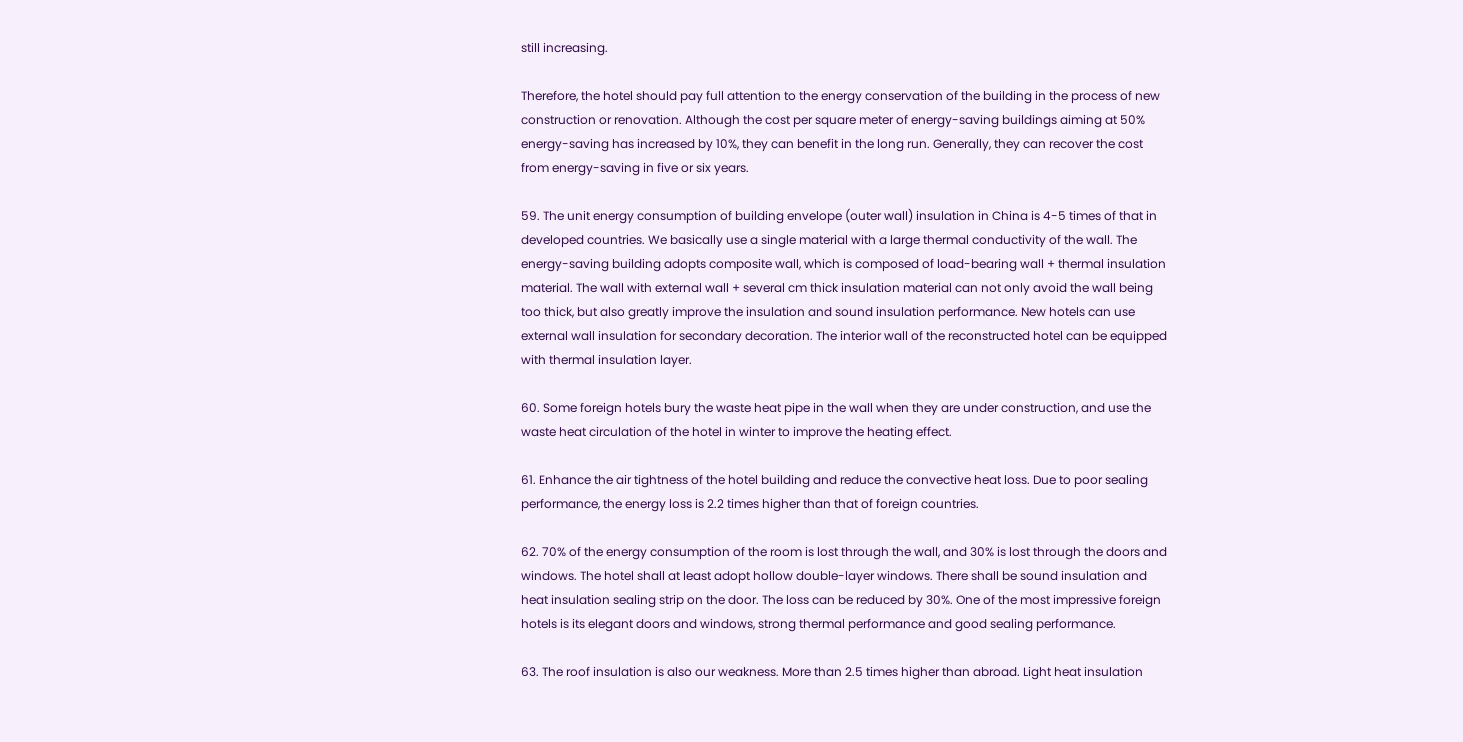still increasing.

Therefore, the hotel should pay full attention to the energy conservation of the building in the process of new construction or renovation. Although the cost per square meter of energy-saving buildings aiming at 50% energy-saving has increased by 10%, they can benefit in the long run. Generally, they can recover the cost from energy-saving in five or six years.

59. The unit energy consumption of building envelope (outer wall) insulation in China is 4-5 times of that in developed countries. We basically use a single material with a large thermal conductivity of the wall. The energy-saving building adopts composite wall, which is composed of load-bearing wall + thermal insulation material. The wall with external wall + several cm thick insulation material can not only avoid the wall being too thick, but also greatly improve the insulation and sound insulation performance. New hotels can use external wall insulation for secondary decoration. The interior wall of the reconstructed hotel can be equipped with thermal insulation layer.

60. Some foreign hotels bury the waste heat pipe in the wall when they are under construction, and use the waste heat circulation of the hotel in winter to improve the heating effect.

61. Enhance the air tightness of the hotel building and reduce the convective heat loss. Due to poor sealing performance, the energy loss is 2.2 times higher than that of foreign countries.

62. 70% of the energy consumption of the room is lost through the wall, and 30% is lost through the doors and windows. The hotel shall at least adopt hollow double-layer windows. There shall be sound insulation and heat insulation sealing strip on the door. The loss can be reduced by 30%. One of the most impressive foreign hotels is its elegant doors and windows, strong thermal performance and good sealing performance.

63. The roof insulation is also our weakness. More than 2.5 times higher than abroad. Light heat insulation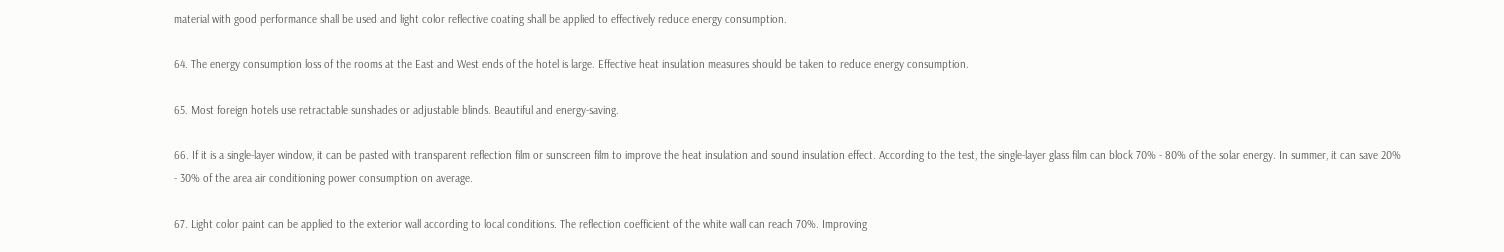material with good performance shall be used and light color reflective coating shall be applied to effectively reduce energy consumption.

64. The energy consumption loss of the rooms at the East and West ends of the hotel is large. Effective heat insulation measures should be taken to reduce energy consumption.

65. Most foreign hotels use retractable sunshades or adjustable blinds. Beautiful and energy-saving.

66. If it is a single-layer window, it can be pasted with transparent reflection film or sunscreen film to improve the heat insulation and sound insulation effect. According to the test, the single-layer glass film can block 70% - 80% of the solar energy. In summer, it can save 20% - 30% of the area air conditioning power consumption on average.

67. Light color paint can be applied to the exterior wall according to local conditions. The reflection coefficient of the white wall can reach 70%. Improving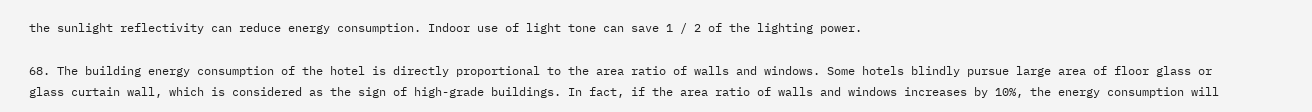the sunlight reflectivity can reduce energy consumption. Indoor use of light tone can save 1 / 2 of the lighting power.

68. The building energy consumption of the hotel is directly proportional to the area ratio of walls and windows. Some hotels blindly pursue large area of floor glass or glass curtain wall, which is considered as the sign of high-grade buildings. In fact, if the area ratio of walls and windows increases by 10%, the energy consumption will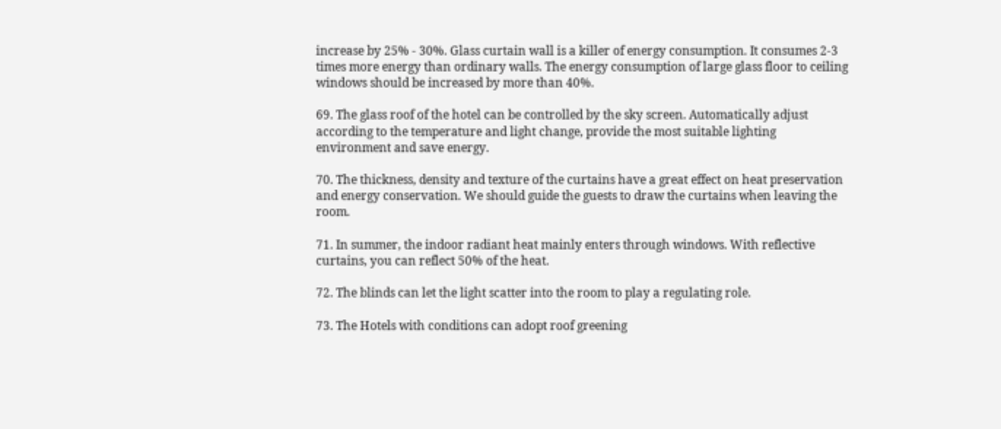increase by 25% - 30%. Glass curtain wall is a killer of energy consumption. It consumes 2-3 times more energy than ordinary walls. The energy consumption of large glass floor to ceiling windows should be increased by more than 40%.

69. The glass roof of the hotel can be controlled by the sky screen. Automatically adjust according to the temperature and light change, provide the most suitable lighting environment and save energy.

70. The thickness, density and texture of the curtains have a great effect on heat preservation and energy conservation. We should guide the guests to draw the curtains when leaving the room.

71. In summer, the indoor radiant heat mainly enters through windows. With reflective curtains, you can reflect 50% of the heat.

72. The blinds can let the light scatter into the room to play a regulating role.

73. The Hotels with conditions can adopt roof greening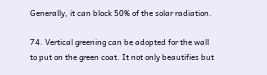Generally, it can block 50% of the solar radiation.

74. Vertical greening can be adopted for the wall to put on the green coat. It not only beautifies but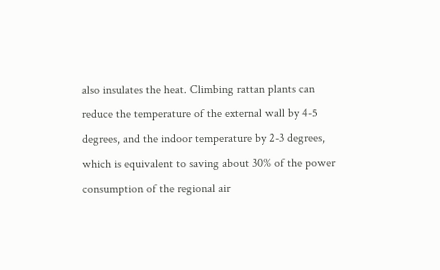also insulates the heat. Climbing rattan plants can reduce the temperature of the external wall by 4-5 degrees, and the indoor temperature by 2-3 degrees, which is equivalent to saving about 30% of the power consumption of the regional air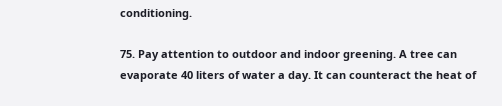conditioning.

75. Pay attention to outdoor and indoor greening. A tree can evaporate 40 liters of water a day. It can counteract the heat of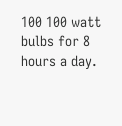100 100 watt bulbs for 8 hours a day.